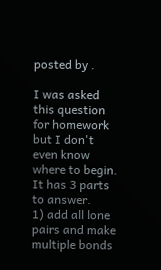posted by .

I was asked this question for homework but I don't even know where to begin. It has 3 parts to answer.
1) add all lone pairs and make multiple bonds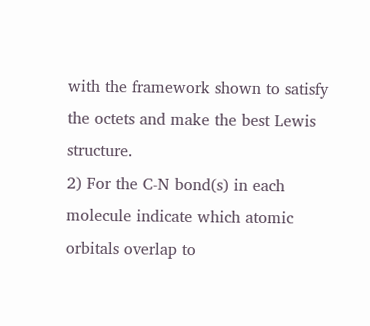with the framework shown to satisfy the octets and make the best Lewis structure.
2) For the C-N bond(s) in each molecule indicate which atomic orbitals overlap to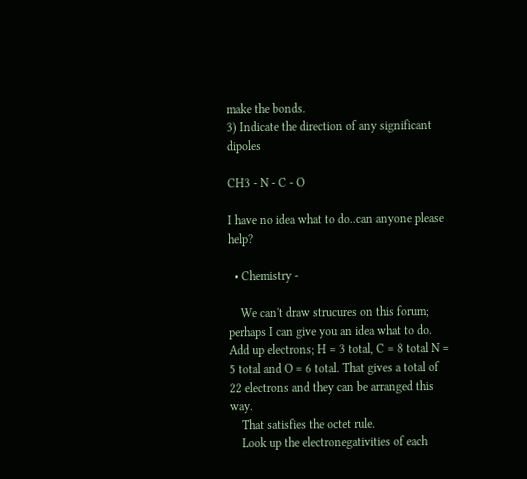make the bonds.
3) Indicate the direction of any significant dipoles

CH3 - N - C - O

I have no idea what to do..can anyone please help?

  • Chemistry -

    We can't draw strucures on this forum; perhaps I can give you an idea what to do. Add up electrons; H = 3 total, C = 8 total N = 5 total and O = 6 total. That gives a total of 22 electrons and they can be arranged this way.
    That satisfies the octet rule.
    Look up the electronegativities of each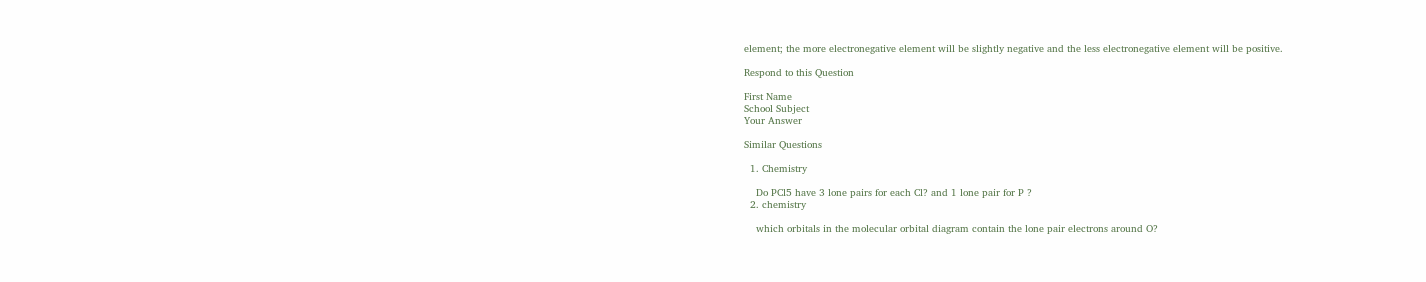element; the more electronegative element will be slightly negative and the less electronegative element will be positive.

Respond to this Question

First Name
School Subject
Your Answer

Similar Questions

  1. Chemistry

    Do PCl5 have 3 lone pairs for each Cl? and 1 lone pair for P ?
  2. chemistry

    which orbitals in the molecular orbital diagram contain the lone pair electrons around O?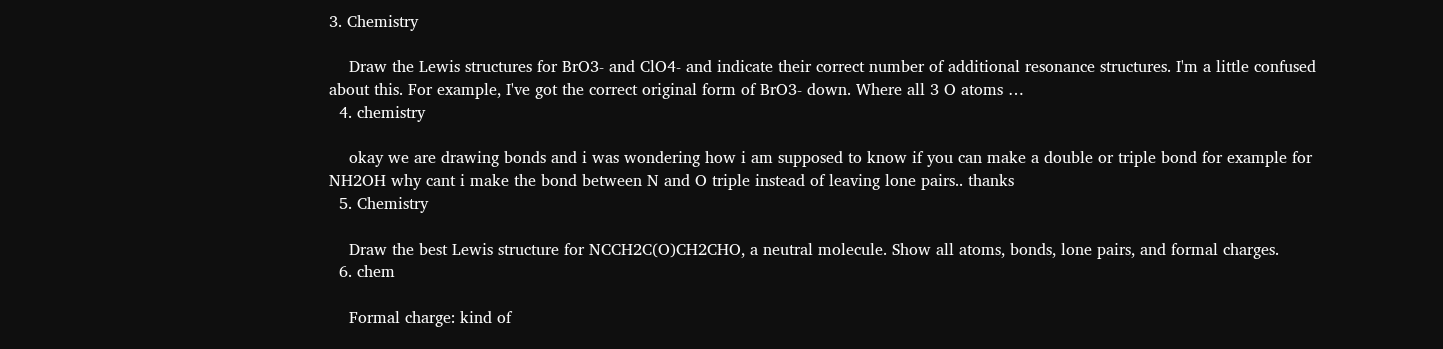3. Chemistry

    Draw the Lewis structures for BrO3- and ClO4- and indicate their correct number of additional resonance structures. I'm a little confused about this. For example, I've got the correct original form of BrO3- down. Where all 3 O atoms …
  4. chemistry

    okay we are drawing bonds and i was wondering how i am supposed to know if you can make a double or triple bond for example for NH2OH why cant i make the bond between N and O triple instead of leaving lone pairs.. thanks
  5. Chemistry

    Draw the best Lewis structure for NCCH2C(O)CH2CHO, a neutral molecule. Show all atoms, bonds, lone pairs, and formal charges.
  6. chem

    Formal charge: kind of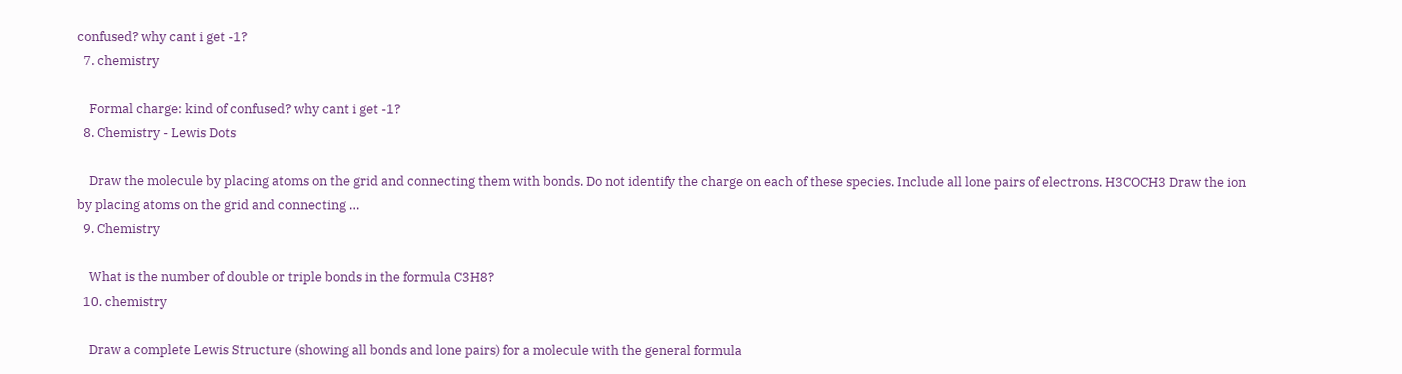confused? why cant i get -1?
  7. chemistry

    Formal charge: kind of confused? why cant i get -1?
  8. Chemistry - Lewis Dots

    Draw the molecule by placing atoms on the grid and connecting them with bonds. Do not identify the charge on each of these species. Include all lone pairs of electrons. H3COCH3 Draw the ion by placing atoms on the grid and connecting …
  9. Chemistry

    What is the number of double or triple bonds in the formula C3H8?
  10. chemistry

    Draw a complete Lewis Structure (showing all bonds and lone pairs) for a molecule with the general formula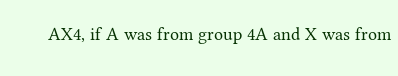AX4, if A was from group 4A and X was from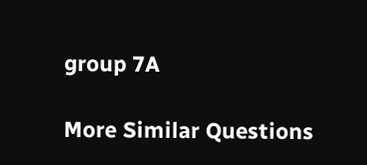group 7A

More Similar Questions